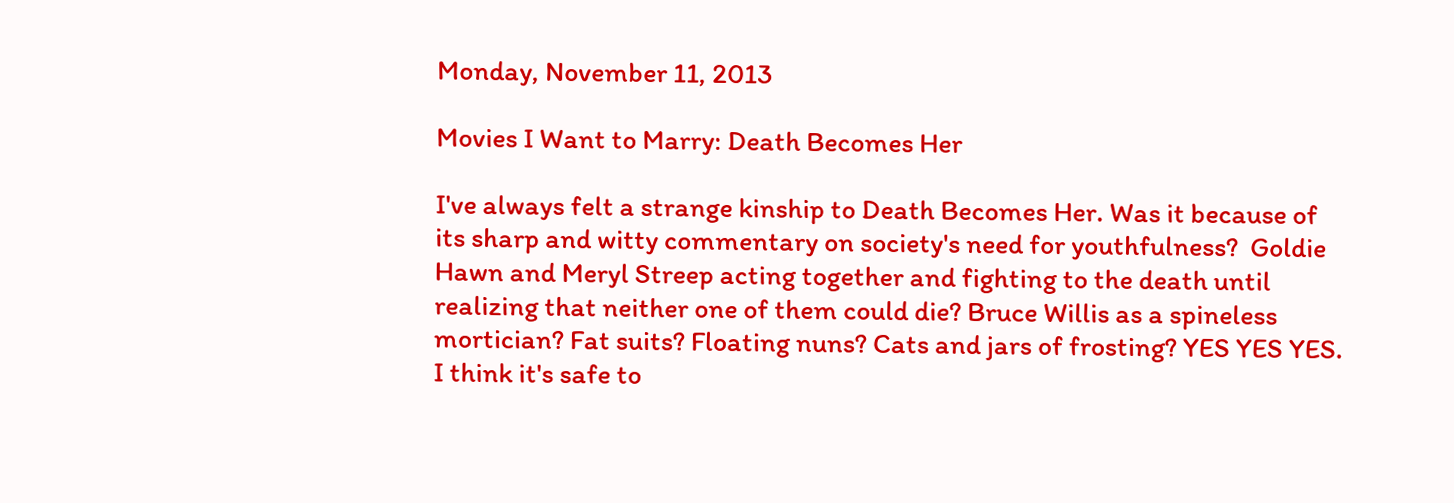Monday, November 11, 2013

Movies I Want to Marry: Death Becomes Her

I've always felt a strange kinship to Death Becomes Her. Was it because of its sharp and witty commentary on society's need for youthfulness?  Goldie Hawn and Meryl Streep acting together and fighting to the death until realizing that neither one of them could die? Bruce Willis as a spineless mortician? Fat suits? Floating nuns? Cats and jars of frosting? YES YES YES. I think it's safe to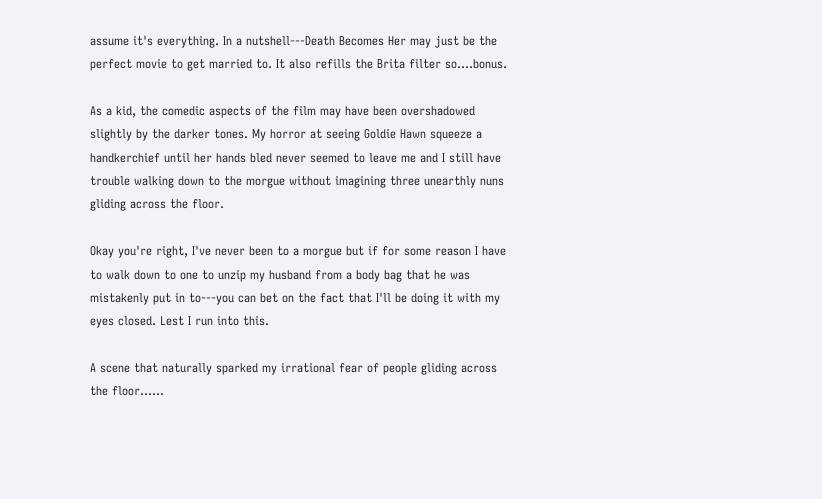assume it's everything. In a nutshell---Death Becomes Her may just be the perfect movie to get married to. It also refills the Brita filter so….bonus.

As a kid, the comedic aspects of the film may have been overshadowed slightly by the darker tones. My horror at seeing Goldie Hawn squeeze a handkerchief until her hands bled never seemed to leave me and I still have trouble walking down to the morgue without imagining three unearthly nuns gliding across the floor.

Okay you're right, I've never been to a morgue but if for some reason I have to walk down to one to unzip my husband from a body bag that he was mistakenly put in to---you can bet on the fact that I'll be doing it with my eyes closed. Lest I run into this.

A scene that naturally sparked my irrational fear of people gliding across the floor……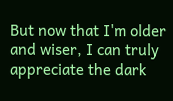But now that I'm older and wiser, I can truly appreciate the dark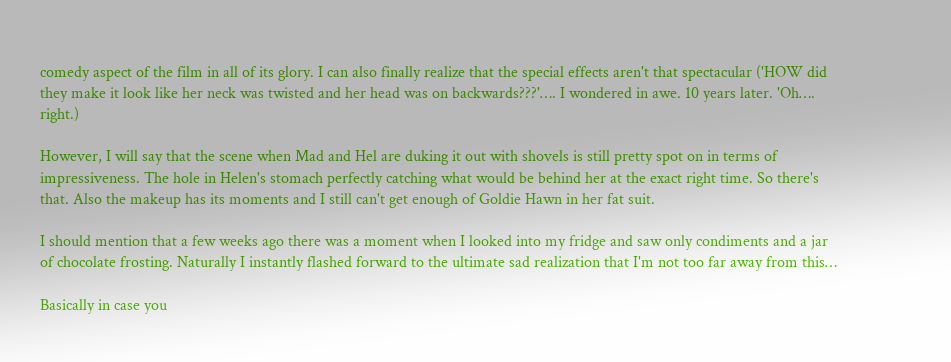comedy aspect of the film in all of its glory. I can also finally realize that the special effects aren't that spectacular ('HOW did they make it look like her neck was twisted and her head was on backwards???'…. I wondered in awe. 10 years later. 'Oh…. right.)

However, I will say that the scene when Mad and Hel are duking it out with shovels is still pretty spot on in terms of impressiveness. The hole in Helen's stomach perfectly catching what would be behind her at the exact right time. So there's that. Also the makeup has its moments and I still can't get enough of Goldie Hawn in her fat suit.

I should mention that a few weeks ago there was a moment when I looked into my fridge and saw only condiments and a jar of chocolate frosting. Naturally I instantly flashed forward to the ultimate sad realization that I'm not too far away from this…

Basically in case you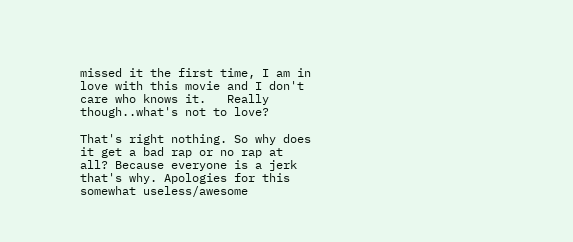missed it the first time, I am in love with this movie and I don't care who knows it.   Really though..what's not to love?

That's right nothing. So why does it get a bad rap or no rap at all? Because everyone is a jerk that's why. Apologies for this somewhat useless/awesome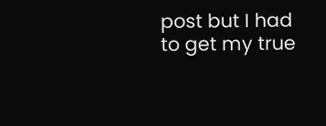post but I had to get my true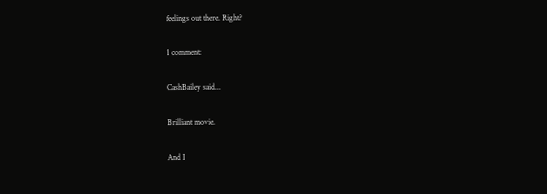feelings out there. Right?

1 comment:

CashBailey said...

Brilliant movie.

And I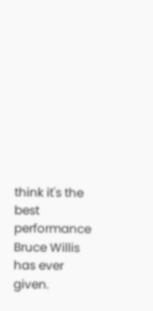think it's the best performance Bruce Willis has ever given.